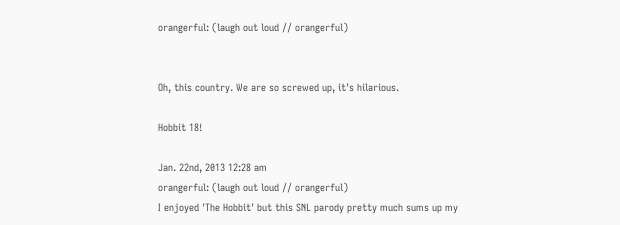orangerful: (laugh out loud // orangerful)


Oh, this country. We are so screwed up, it's hilarious.

Hobbit 18!

Jan. 22nd, 2013 12:28 am
orangerful: (laugh out loud // orangerful)
I enjoyed 'The Hobbit' but this SNL parody pretty much sums up my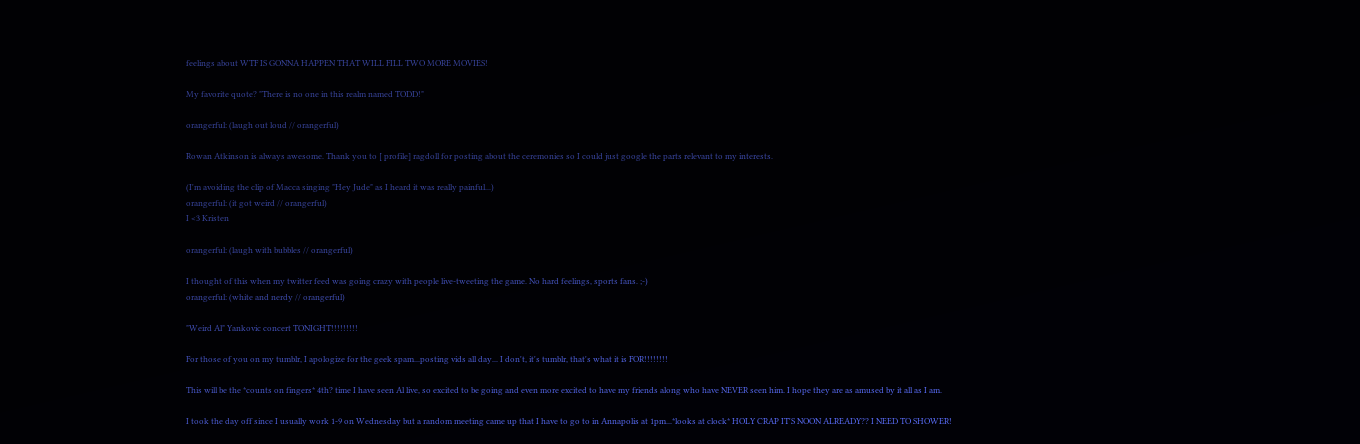feelings about WTF IS GONNA HAPPEN THAT WILL FILL TWO MORE MOVIES!

My favorite quote? "There is no one in this realm named TODD!"

orangerful: (laugh out loud // orangerful)

Rowan Atkinson is always awesome. Thank you to [ profile] ragdoll for posting about the ceremonies so I could just google the parts relevant to my interests.

(I'm avoiding the clip of Macca singing "Hey Jude" as I heard it was really painful...)
orangerful: (it got weird // orangerful)
I <3 Kristen

orangerful: (laugh with bubbles // orangerful)

I thought of this when my twitter feed was going crazy with people live-tweeting the game. No hard feelings, sports fans. ;-)
orangerful: (white and nerdy // orangerful)

"Weird Al" Yankovic concert TONIGHT!!!!!!!!!

For those of you on my tumblr, I apologize for the geek spam...posting vids all day... I don't, it's tumblr, that's what it is FOR!!!!!!!!

This will be the *counts on fingers* 4th? time I have seen Al live, so excited to be going and even more excited to have my friends along who have NEVER seen him. I hope they are as amused by it all as I am.

I took the day off since I usually work 1-9 on Wednesday but a random meeting came up that I have to go to in Annapolis at 1pm...*looks at clock* HOLY CRAP IT'S NOON ALREADY?? I NEED TO SHOWER!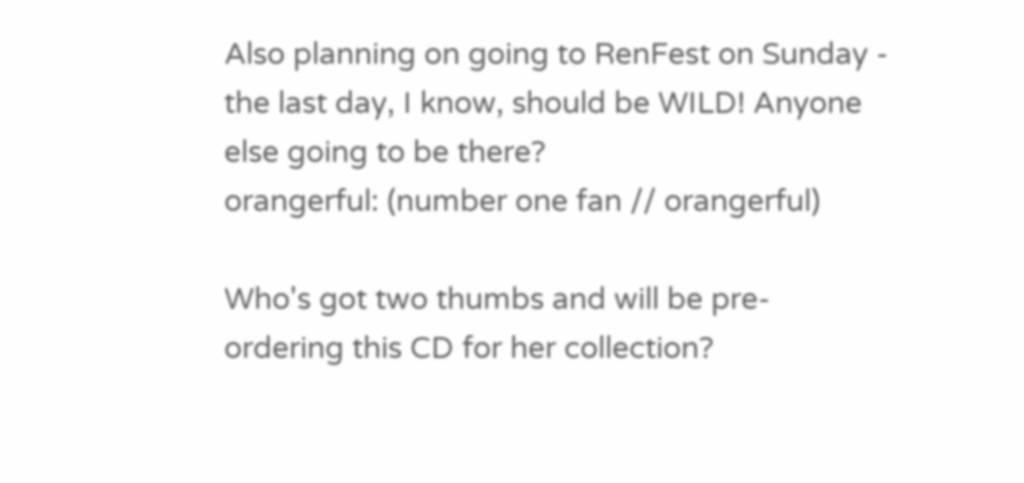Also planning on going to RenFest on Sunday - the last day, I know, should be WILD! Anyone else going to be there?
orangerful: (number one fan // orangerful)

Who's got two thumbs and will be pre-ordering this CD for her collection?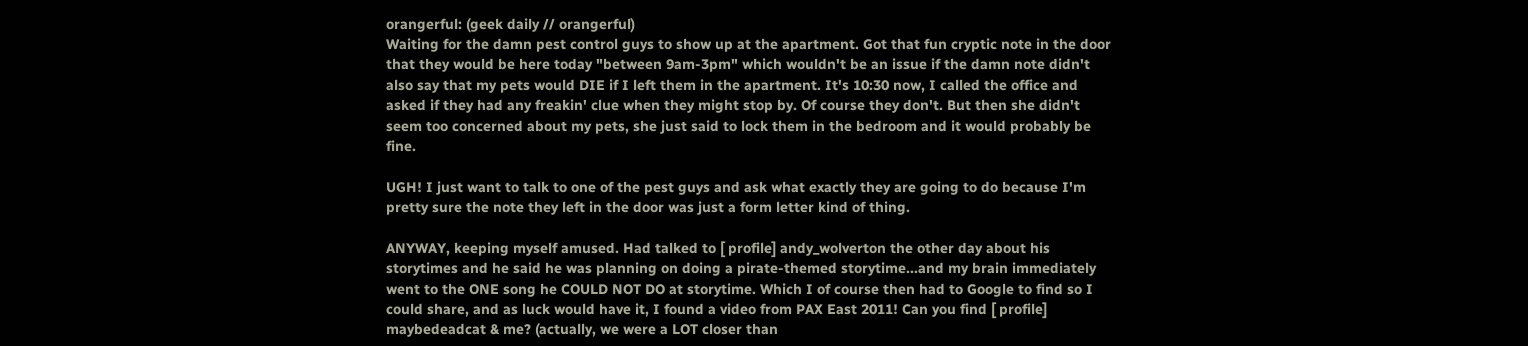orangerful: (geek daily // orangerful)
Waiting for the damn pest control guys to show up at the apartment. Got that fun cryptic note in the door that they would be here today "between 9am-3pm" which wouldn't be an issue if the damn note didn't also say that my pets would DIE if I left them in the apartment. It's 10:30 now, I called the office and asked if they had any freakin' clue when they might stop by. Of course they don't. But then she didn't seem too concerned about my pets, she just said to lock them in the bedroom and it would probably be fine.

UGH! I just want to talk to one of the pest guys and ask what exactly they are going to do because I'm pretty sure the note they left in the door was just a form letter kind of thing.

ANYWAY, keeping myself amused. Had talked to [ profile] andy_wolverton the other day about his storytimes and he said he was planning on doing a pirate-themed storytime...and my brain immediately went to the ONE song he COULD NOT DO at storytime. Which I of course then had to Google to find so I could share, and as luck would have it, I found a video from PAX East 2011! Can you find [ profile] maybedeadcat & me? (actually, we were a LOT closer than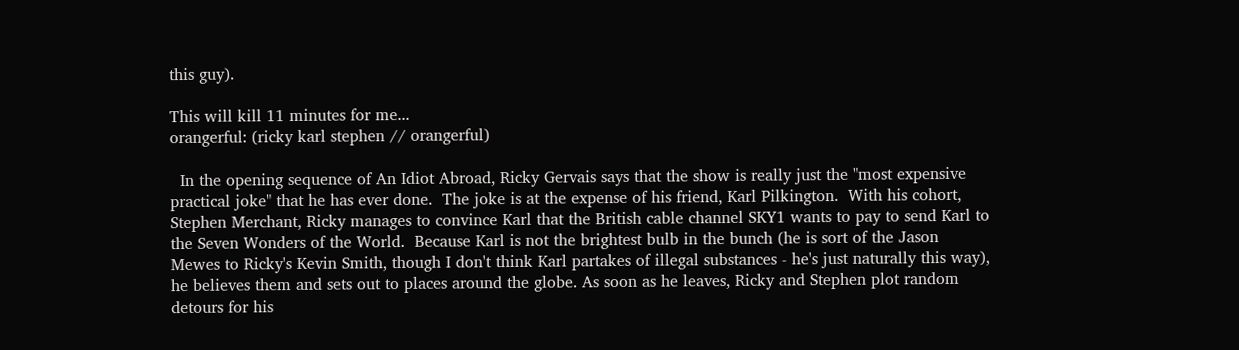this guy).

This will kill 11 minutes for me...
orangerful: (ricky karl stephen // orangerful)

  In the opening sequence of An Idiot Abroad, Ricky Gervais says that the show is really just the "most expensive practical joke" that he has ever done.  The joke is at the expense of his friend, Karl Pilkington.  With his cohort, Stephen Merchant, Ricky manages to convince Karl that the British cable channel SKY1 wants to pay to send Karl to the Seven Wonders of the World.  Because Karl is not the brightest bulb in the bunch (he is sort of the Jason Mewes to Ricky's Kevin Smith, though I don't think Karl partakes of illegal substances - he's just naturally this way), he believes them and sets out to places around the globe. As soon as he leaves, Ricky and Stephen plot random detours for his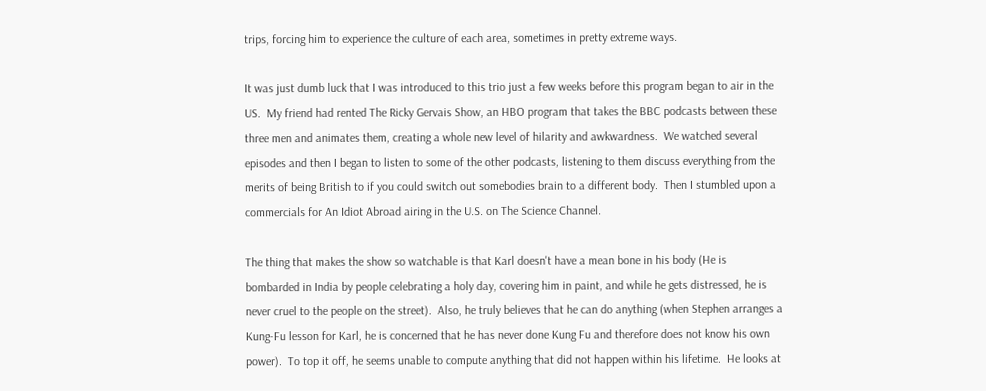trips, forcing him to experience the culture of each area, sometimes in pretty extreme ways.

It was just dumb luck that I was introduced to this trio just a few weeks before this program began to air in the US.  My friend had rented The Ricky Gervais Show, an HBO program that takes the BBC podcasts between these three men and animates them, creating a whole new level of hilarity and awkwardness.  We watched several episodes and then I began to listen to some of the other podcasts, listening to them discuss everything from the merits of being British to if you could switch out somebodies brain to a different body.  Then I stumbled upon a commercials for An Idiot Abroad airing in the U.S. on The Science Channel.

The thing that makes the show so watchable is that Karl doesn't have a mean bone in his body (He is bombarded in India by people celebrating a holy day, covering him in paint, and while he gets distressed, he is never cruel to the people on the street).  Also, he truly believes that he can do anything (when Stephen arranges a Kung-Fu lesson for Karl, he is concerned that he has never done Kung Fu and therefore does not know his own power).  To top it off, he seems unable to compute anything that did not happen within his lifetime.  He looks at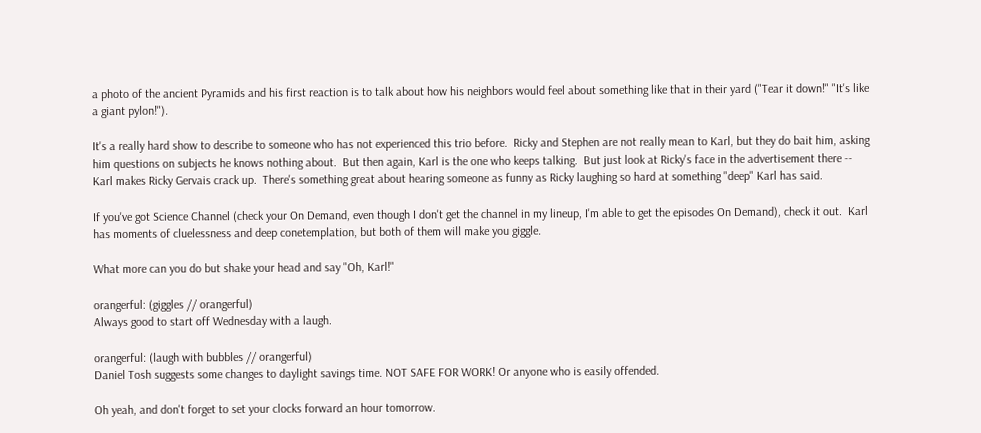a photo of the ancient Pyramids and his first reaction is to talk about how his neighbors would feel about something like that in their yard ("Tear it down!" "It's like a giant pylon!").

It's a really hard show to describe to someone who has not experienced this trio before.  Ricky and Stephen are not really mean to Karl, but they do bait him, asking him questions on subjects he knows nothing about.  But then again, Karl is the one who keeps talking.  But just look at Ricky's face in the advertisement there -- Karl makes Ricky Gervais crack up.  There's something great about hearing someone as funny as Ricky laughing so hard at something "deep" Karl has said.

If you've got Science Channel (check your On Demand, even though I don't get the channel in my lineup, I'm able to get the episodes On Demand), check it out.  Karl has moments of cluelessness and deep conetemplation, but both of them will make you giggle.

What more can you do but shake your head and say "Oh, Karl!"

orangerful: (giggles // orangerful)
Always good to start off Wednesday with a laugh.

orangerful: (laugh with bubbles // orangerful)
Daniel Tosh suggests some changes to daylight savings time. NOT SAFE FOR WORK! Or anyone who is easily offended.

Oh yeah, and don't forget to set your clocks forward an hour tomorrow.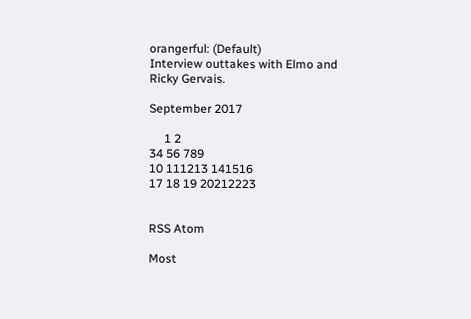orangerful: (Default)
Interview outtakes with Elmo and Ricky Gervais.

September 2017

     1 2
34 56 789
10 111213 141516
17 18 19 20212223


RSS Atom

Most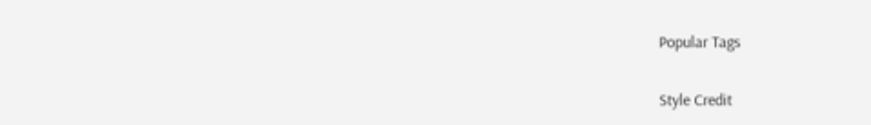Popular Tags

Style Credit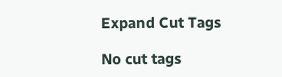Expand Cut Tags

No cut tags